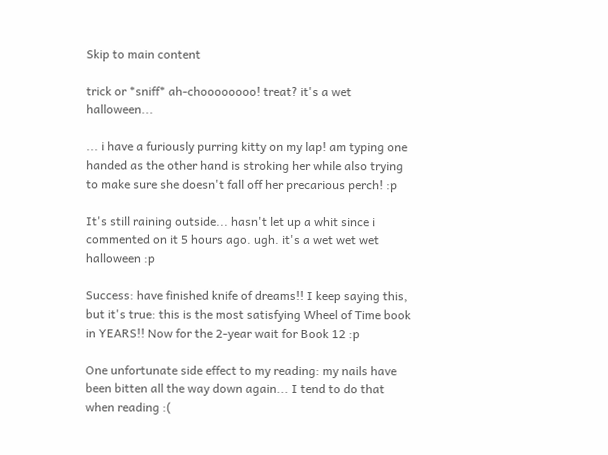Skip to main content

trick or *sniff* ah-choooooooo! treat? it's a wet halloween...

... i have a furiously purring kitty on my lap! am typing one handed as the other hand is stroking her while also trying to make sure she doesn't fall off her precarious perch! :p

It's still raining outside... hasn't let up a whit since i commented on it 5 hours ago. ugh. it's a wet wet wet halloween :p

Success: have finished knife of dreams!! I keep saying this, but it's true: this is the most satisfying Wheel of Time book in YEARS!! Now for the 2-year wait for Book 12 :p

One unfortunate side effect to my reading: my nails have been bitten all the way down again... I tend to do that when reading :(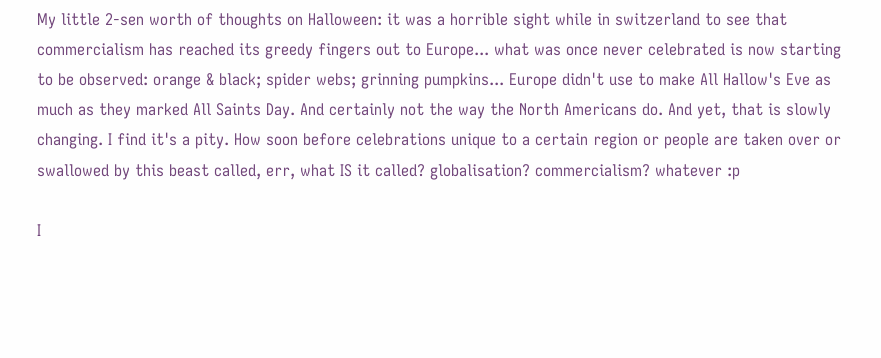My little 2-sen worth of thoughts on Halloween: it was a horrible sight while in switzerland to see that commercialism has reached its greedy fingers out to Europe... what was once never celebrated is now starting to be observed: orange & black; spider webs; grinning pumpkins... Europe didn't use to make All Hallow's Eve as much as they marked All Saints Day. And certainly not the way the North Americans do. And yet, that is slowly changing. I find it's a pity. How soon before celebrations unique to a certain region or people are taken over or swallowed by this beast called, err, what IS it called? globalisation? commercialism? whatever :p

I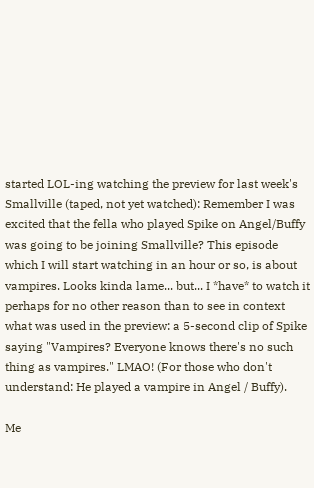started LOL-ing watching the preview for last week's Smallville (taped, not yet watched): Remember I was excited that the fella who played Spike on Angel/Buffy was going to be joining Smallville? This episode which I will start watching in an hour or so, is about vampires. Looks kinda lame... but... I *have* to watch it perhaps for no other reason than to see in context what was used in the preview: a 5-second clip of Spike saying "Vampires? Everyone knows there's no such thing as vampires." LMAO! (For those who don't understand: He played a vampire in Angel / Buffy).

Me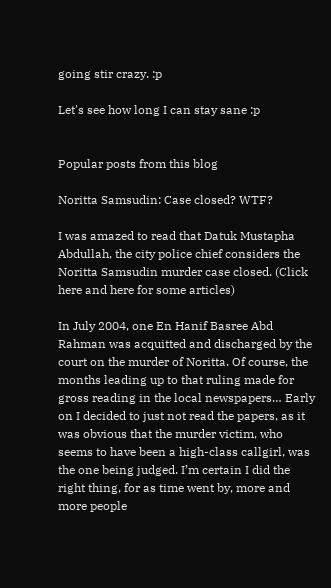going stir crazy. :p

Let's see how long I can stay sane :p


Popular posts from this blog

Noritta Samsudin: Case closed? WTF?

I was amazed to read that Datuk Mustapha Abdullah, the city police chief considers the Noritta Samsudin murder case closed. (Click here and here for some articles)

In July 2004, one En Hanif Basree Abd Rahman was acquitted and discharged by the court on the murder of Noritta. Of course, the months leading up to that ruling made for gross reading in the local newspapers… Early on I decided to just not read the papers, as it was obvious that the murder victim, who seems to have been a high-class callgirl, was the one being judged. I’m certain I did the right thing, for as time went by, more and more people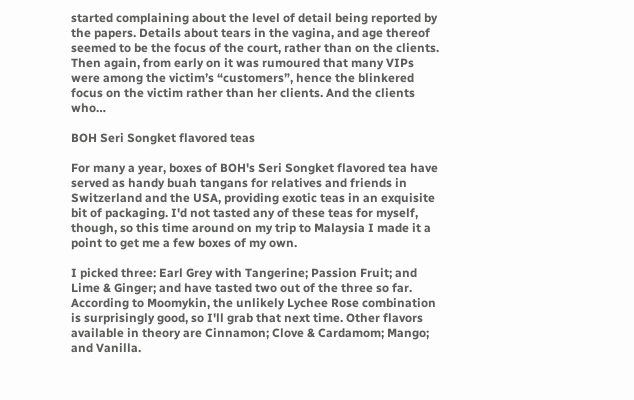started complaining about the level of detail being reported by the papers. Details about tears in the vagina, and age thereof seemed to be the focus of the court, rather than on the clients. Then again, from early on it was rumoured that many VIPs were among the victim’s “customers”, hence the blinkered focus on the victim rather than her clients. And the clients who…

BOH Seri Songket flavored teas

For many a year, boxes of BOH's Seri Songket flavored tea have served as handy buah tangans for relatives and friends in Switzerland and the USA, providing exotic teas in an exquisite bit of packaging. I'd not tasted any of these teas for myself, though, so this time around on my trip to Malaysia I made it a point to get me a few boxes of my own.

I picked three: Earl Grey with Tangerine; Passion Fruit; and Lime & Ginger; and have tasted two out of the three so far. According to Moomykin, the unlikely Lychee Rose combination is surprisingly good, so I'll grab that next time. Other flavors available in theory are Cinnamon; Clove & Cardamom; Mango; and Vanilla.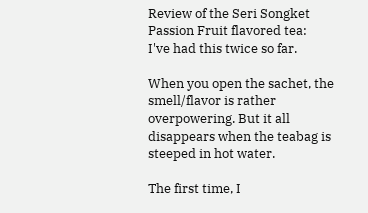Review of the Seri Songket Passion Fruit flavored tea:
I've had this twice so far.

When you open the sachet, the smell/flavor is rather overpowering. But it all disappears when the teabag is steeped in hot water.

The first time, I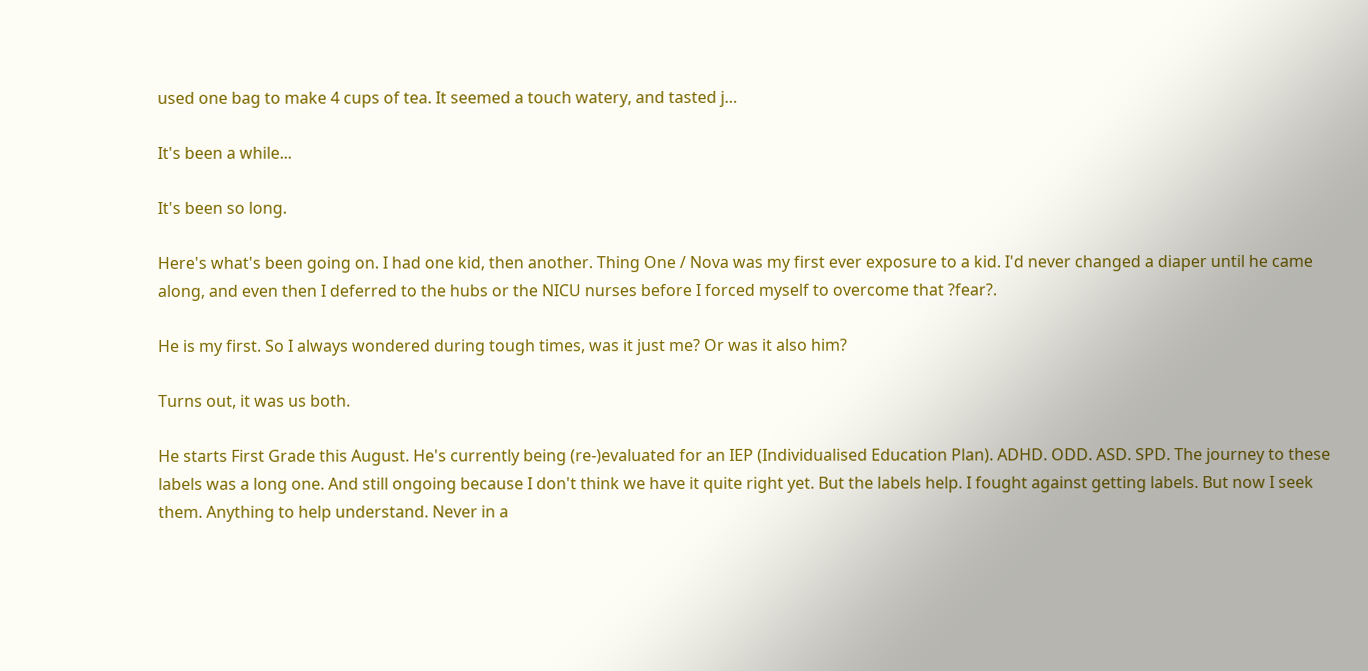used one bag to make 4 cups of tea. It seemed a touch watery, and tasted j…

It's been a while...

It's been so long.

Here's what's been going on. I had one kid, then another. Thing One / Nova was my first ever exposure to a kid. I'd never changed a diaper until he came along, and even then I deferred to the hubs or the NICU nurses before I forced myself to overcome that ?fear?.

He is my first. So I always wondered during tough times, was it just me? Or was it also him?

Turns out, it was us both.

He starts First Grade this August. He's currently being (re-)evaluated for an IEP (Individualised Education Plan). ADHD. ODD. ASD. SPD. The journey to these labels was a long one. And still ongoing because I don't think we have it quite right yet. But the labels help. I fought against getting labels. But now I seek them. Anything to help understand. Never in a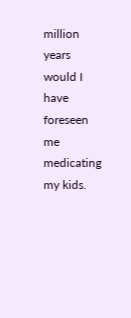million years would I have foreseen me medicating my kids.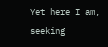Yet here I am, seeking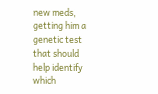new meds, getting him a genetic test that should help identify which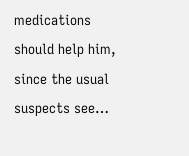medications should help him, since the usual suspects see…